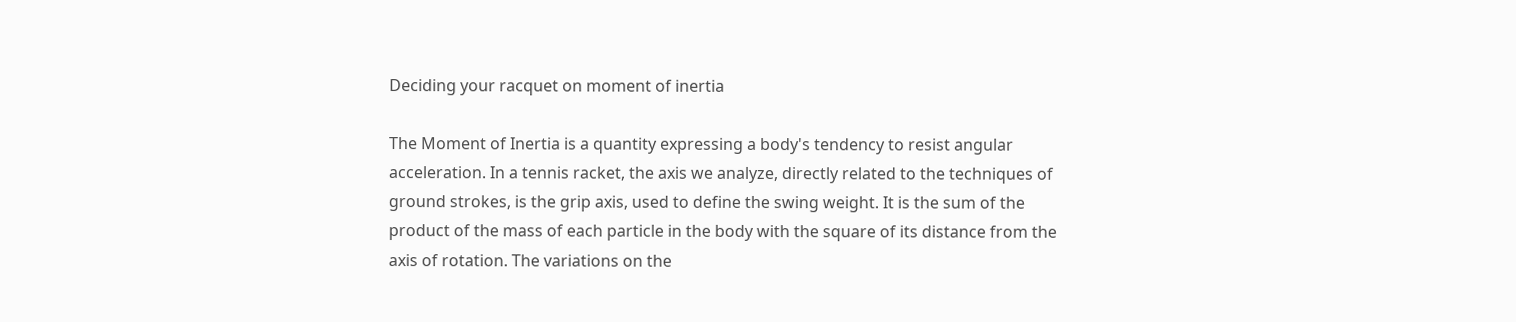Deciding your racquet on moment of inertia

The Moment of Inertia is a quantity expressing a body's tendency to resist angular acceleration. In a tennis racket, the axis we analyze, directly related to the techniques of ground strokes, is the grip axis, used to define the swing weight. It is the sum of the product of the mass of each particle in the body with the square of its distance from the axis of rotation. The variations on the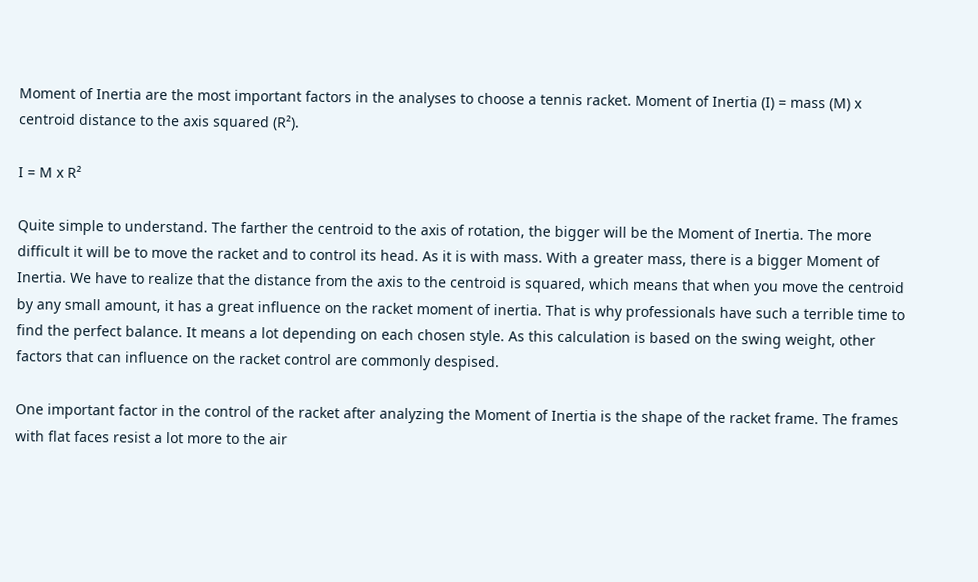Moment of Inertia are the most important factors in the analyses to choose a tennis racket. Moment of Inertia (I) = mass (M) x centroid distance to the axis squared (R²).

I = M x R²

Quite simple to understand. The farther the centroid to the axis of rotation, the bigger will be the Moment of Inertia. The more difficult it will be to move the racket and to control its head. As it is with mass. With a greater mass, there is a bigger Moment of Inertia. We have to realize that the distance from the axis to the centroid is squared, which means that when you move the centroid by any small amount, it has a great influence on the racket moment of inertia. That is why professionals have such a terrible time to find the perfect balance. It means a lot depending on each chosen style. As this calculation is based on the swing weight, other factors that can influence on the racket control are commonly despised.

One important factor in the control of the racket after analyzing the Moment of Inertia is the shape of the racket frame. The frames with flat faces resist a lot more to the air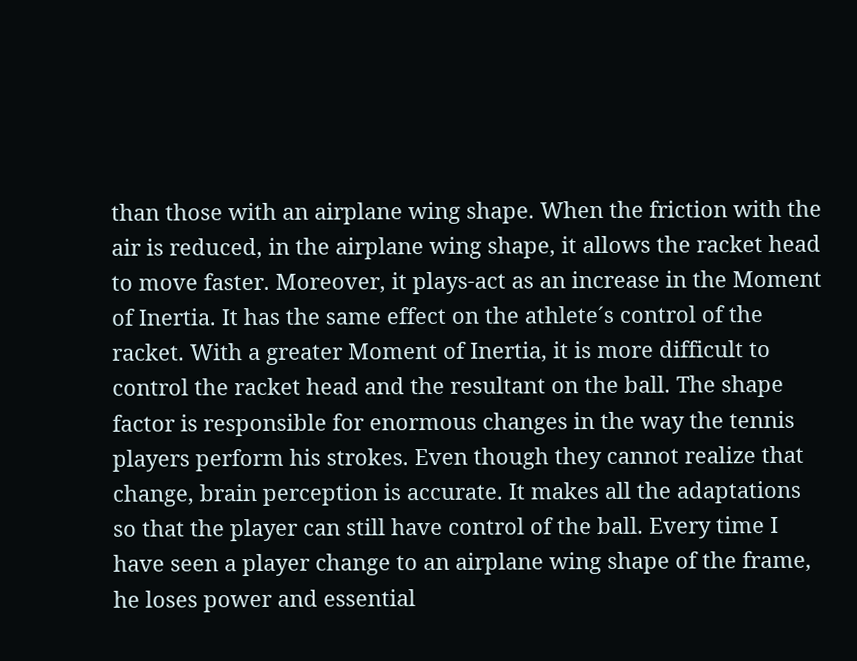than those with an airplane wing shape. When the friction with the air is reduced, in the airplane wing shape, it allows the racket head to move faster. Moreover, it plays-act as an increase in the Moment of Inertia. It has the same effect on the athlete´s control of the racket. With a greater Moment of Inertia, it is more difficult to control the racket head and the resultant on the ball. The shape factor is responsible for enormous changes in the way the tennis players perform his strokes. Even though they cannot realize that change, brain perception is accurate. It makes all the adaptations so that the player can still have control of the ball. Every time I have seen a player change to an airplane wing shape of the frame, he loses power and essential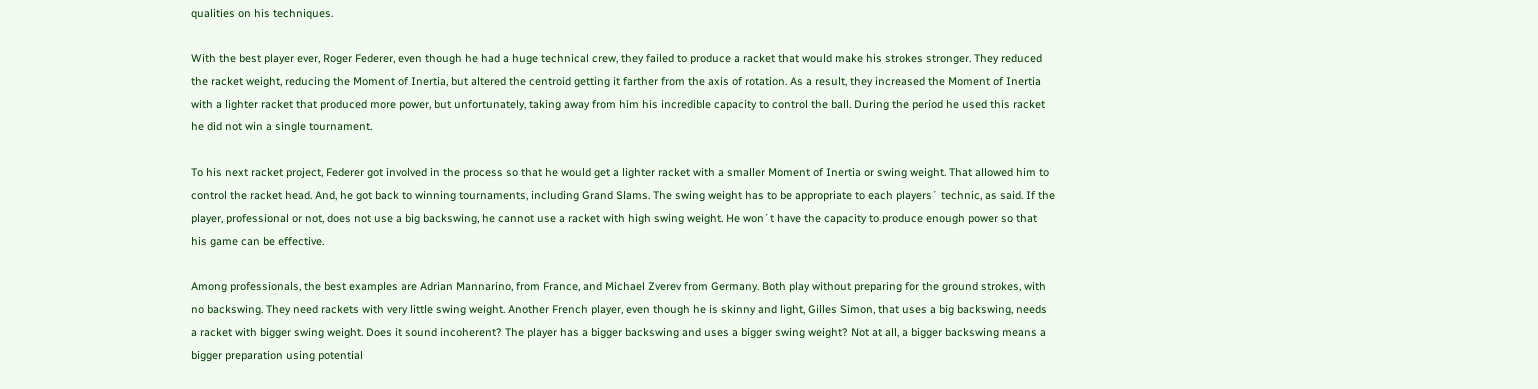qualities on his techniques.

With the best player ever, Roger Federer, even though he had a huge technical crew, they failed to produce a racket that would make his strokes stronger. They reduced the racket weight, reducing the Moment of Inertia, but altered the centroid getting it farther from the axis of rotation. As a result, they increased the Moment of Inertia with a lighter racket that produced more power, but unfortunately, taking away from him his incredible capacity to control the ball. During the period he used this racket he did not win a single tournament.

To his next racket project, Federer got involved in the process so that he would get a lighter racket with a smaller Moment of Inertia or swing weight. That allowed him to control the racket head. And, he got back to winning tournaments, including Grand Slams. The swing weight has to be appropriate to each players´ technic, as said. If the player, professional or not, does not use a big backswing, he cannot use a racket with high swing weight. He won´t have the capacity to produce enough power so that his game can be effective.

Among professionals, the best examples are Adrian Mannarino, from France, and Michael Zverev from Germany. Both play without preparing for the ground strokes, with no backswing. They need rackets with very little swing weight. Another French player, even though he is skinny and light, Gilles Simon, that uses a big backswing, needs a racket with bigger swing weight. Does it sound incoherent? The player has a bigger backswing and uses a bigger swing weight? Not at all, a bigger backswing means a bigger preparation using potential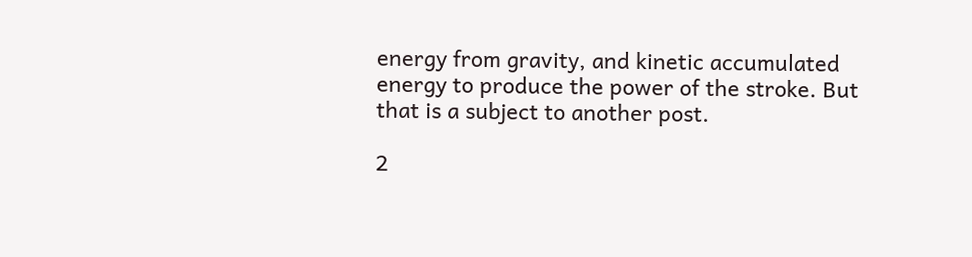energy from gravity, and kinetic accumulated energy to produce the power of the stroke. But that is a subject to another post.

2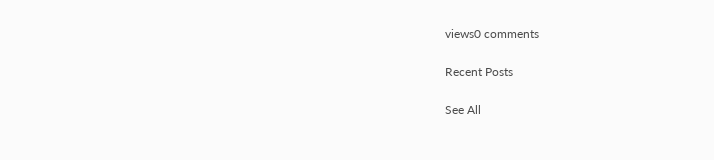views0 comments

Recent Posts

See All